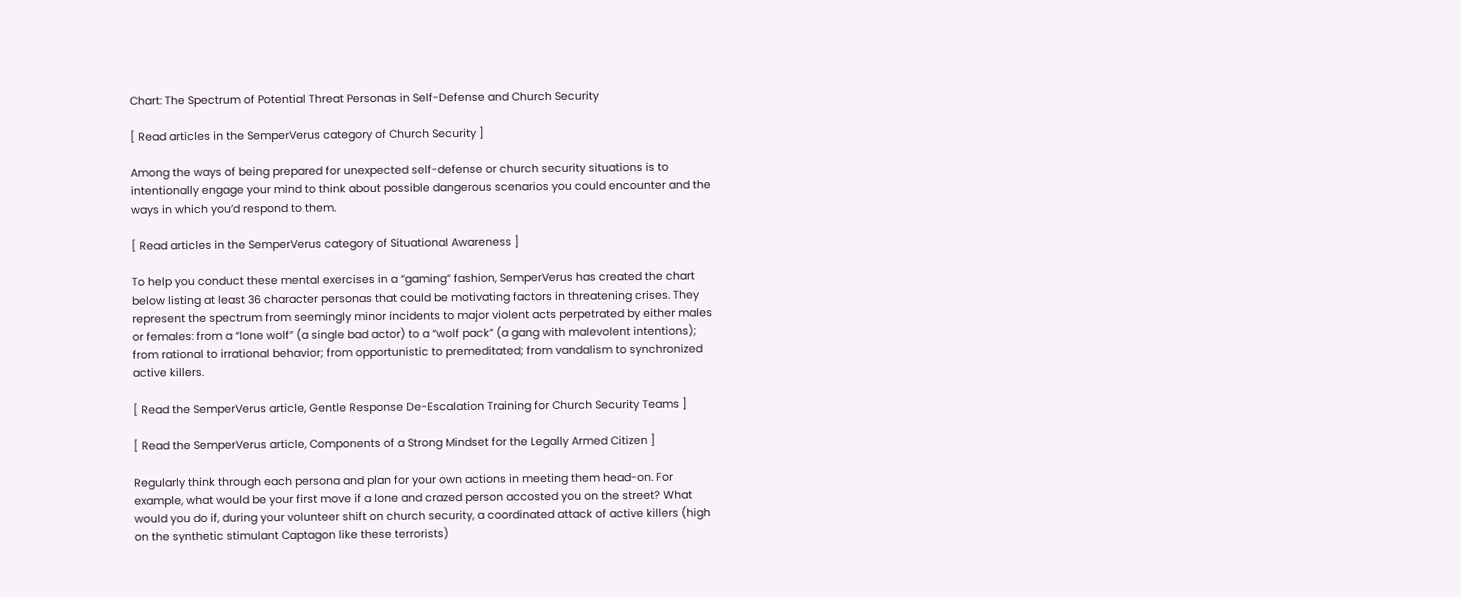Chart: The Spectrum of Potential Threat Personas in Self-Defense and Church Security

[ Read articles in the SemperVerus category of Church Security ]

Among the ways of being prepared for unexpected self-defense or church security situations is to intentionally engage your mind to think about possible dangerous scenarios you could encounter and the ways in which you’d respond to them.

[ Read articles in the SemperVerus category of Situational Awareness ]

To help you conduct these mental exercises in a “gaming” fashion, SemperVerus has created the chart below listing at least 36 character personas that could be motivating factors in threatening crises. They represent the spectrum from seemingly minor incidents to major violent acts perpetrated by either males or females: from a “lone wolf” (a single bad actor) to a “wolf pack” (a gang with malevolent intentions); from rational to irrational behavior; from opportunistic to premeditated; from vandalism to synchronized active killers.

[ Read the SemperVerus article, Gentle Response De-Escalation Training for Church Security Teams ]

[ Read the SemperVerus article, Components of a Strong Mindset for the Legally Armed Citizen ]

Regularly think through each persona and plan for your own actions in meeting them head-on. For example, what would be your first move if a lone and crazed person accosted you on the street? What would you do if, during your volunteer shift on church security, a coordinated attack of active killers (high on the synthetic stimulant Captagon like these terrorists)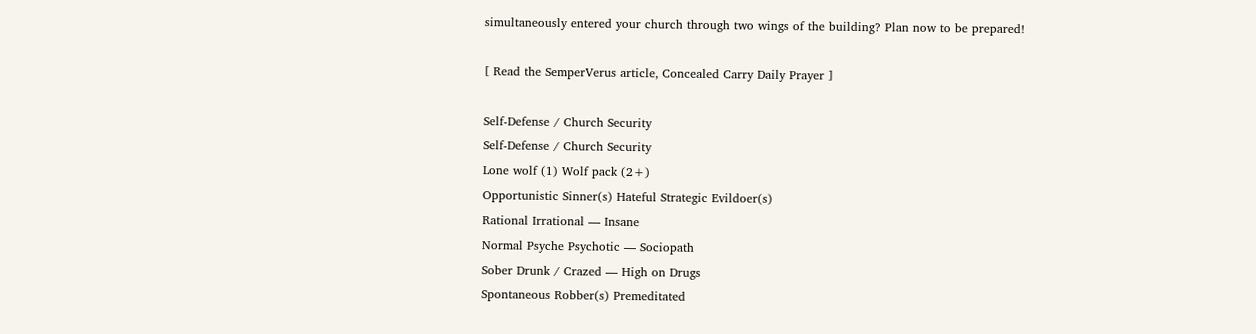simultaneously entered your church through two wings of the building? Plan now to be prepared!

[ Read the SemperVerus article, Concealed Carry Daily Prayer ]

Self-Defense / Church Security
Self-Defense / Church Security
Lone wolf (1) Wolf pack (2+)
Opportunistic Sinner(s) Hateful Strategic Evildoer(s)
Rational Irrational — Insane
Normal Psyche Psychotic — Sociopath
Sober Drunk / Crazed — High on Drugs
Spontaneous Robber(s) Premeditated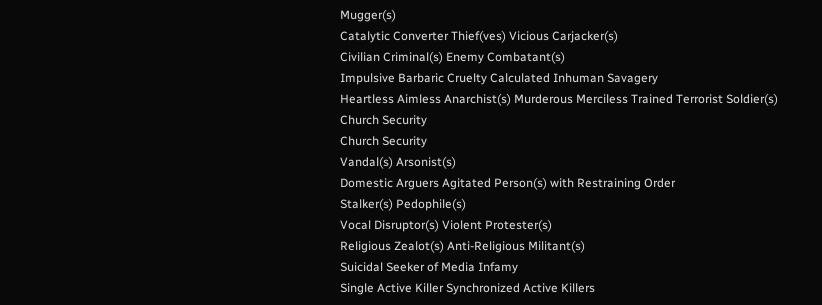Mugger(s)
Catalytic Converter Thief(ves) Vicious Carjacker(s)
Civilian Criminal(s) Enemy Combatant(s)
Impulsive Barbaric Cruelty Calculated Inhuman Savagery
Heartless Aimless Anarchist(s) Murderous Merciless Trained Terrorist Soldier(s)
Church Security
Church Security
Vandal(s) Arsonist(s)
Domestic Arguers Agitated Person(s) with Restraining Order
Stalker(s) Pedophile(s)
Vocal Disruptor(s) Violent Protester(s)
Religious Zealot(s) Anti-Religious Militant(s)
Suicidal Seeker of Media Infamy
Single Active Killer Synchronized Active Killers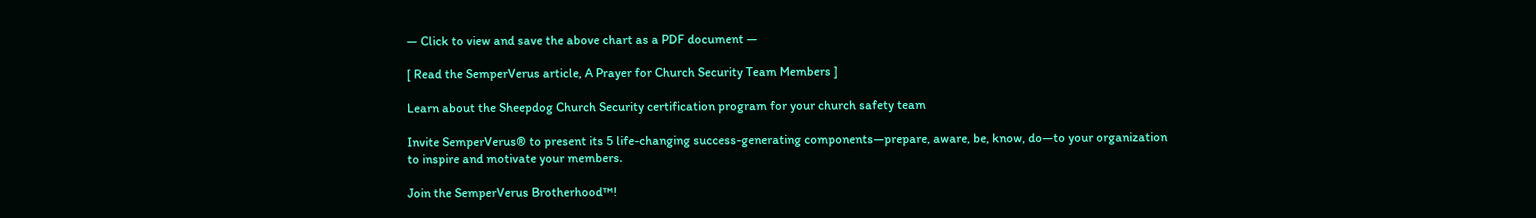— Click to view and save the above chart as a PDF document —

[ Read the SemperVerus article, A Prayer for Church Security Team Members ]

Learn about the Sheepdog Church Security certification program for your church safety team

Invite SemperVerus® to present its 5 life-changing success-generating components—prepare, aware, be, know, do—to your organization to inspire and motivate your members.

Join the SemperVerus Brotherhood™!